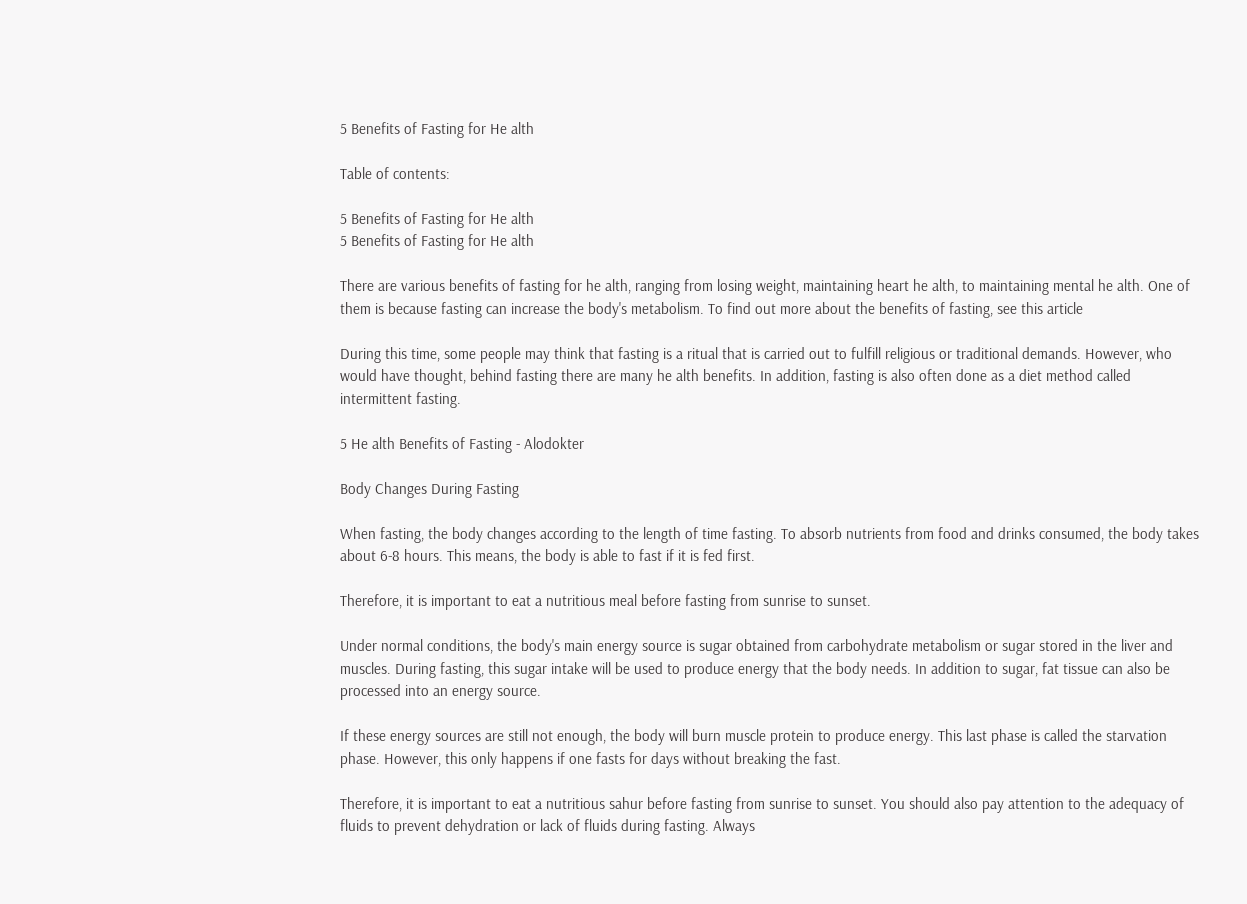5 Benefits of Fasting for He alth

Table of contents:

5 Benefits of Fasting for He alth
5 Benefits of Fasting for He alth

There are various benefits of fasting for he alth, ranging from losing weight, maintaining heart he alth, to maintaining mental he alth. One of them is because fasting can increase the body's metabolism. To find out more about the benefits of fasting, see this article

During this time, some people may think that fasting is a ritual that is carried out to fulfill religious or traditional demands. However, who would have thought, behind fasting there are many he alth benefits. In addition, fasting is also often done as a diet method called intermittent fasting.

5 He alth Benefits of Fasting - Alodokter

Body Changes During Fasting

When fasting, the body changes according to the length of time fasting. To absorb nutrients from food and drinks consumed, the body takes about 6-8 hours. This means, the body is able to fast if it is fed first.

Therefore, it is important to eat a nutritious meal before fasting from sunrise to sunset.

Under normal conditions, the body's main energy source is sugar obtained from carbohydrate metabolism or sugar stored in the liver and muscles. During fasting, this sugar intake will be used to produce energy that the body needs. In addition to sugar, fat tissue can also be processed into an energy source.

If these energy sources are still not enough, the body will burn muscle protein to produce energy. This last phase is called the starvation phase. However, this only happens if one fasts for days without breaking the fast.

Therefore, it is important to eat a nutritious sahur before fasting from sunrise to sunset. You should also pay attention to the adequacy of fluids to prevent dehydration or lack of fluids during fasting. Always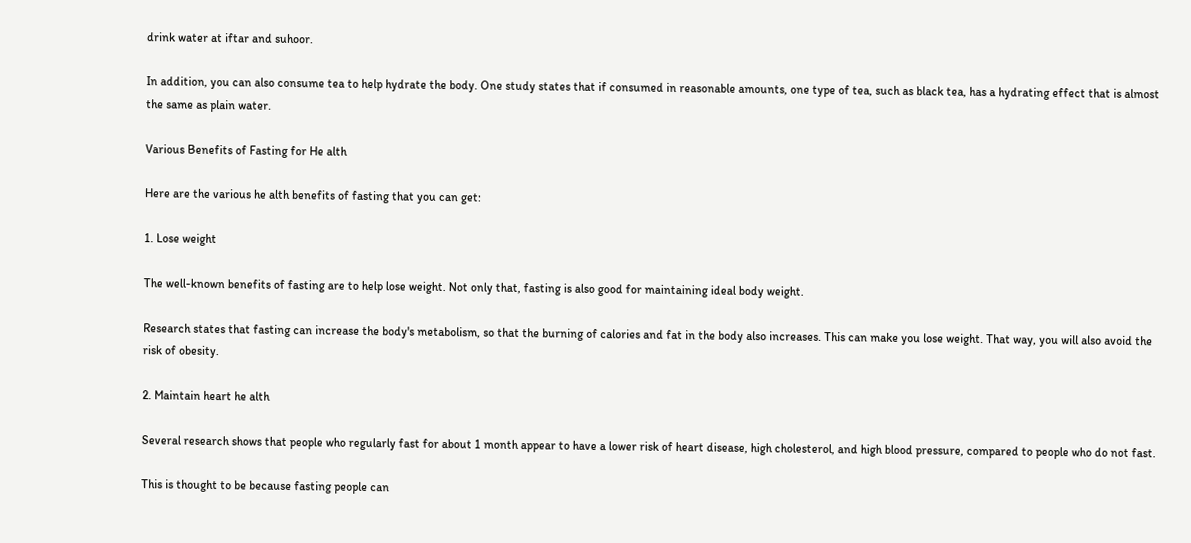drink water at iftar and suhoor.

In addition, you can also consume tea to help hydrate the body. One study states that if consumed in reasonable amounts, one type of tea, such as black tea, has a hydrating effect that is almost the same as plain water.

Various Benefits of Fasting for He alth

Here are the various he alth benefits of fasting that you can get:

1. Lose weight

The well-known benefits of fasting are to help lose weight. Not only that, fasting is also good for maintaining ideal body weight.

Research states that fasting can increase the body's metabolism, so that the burning of calories and fat in the body also increases. This can make you lose weight. That way, you will also avoid the risk of obesity.

2. Maintain heart he alth

Several research shows that people who regularly fast for about 1 month appear to have a lower risk of heart disease, high cholesterol, and high blood pressure, compared to people who do not fast.

This is thought to be because fasting people can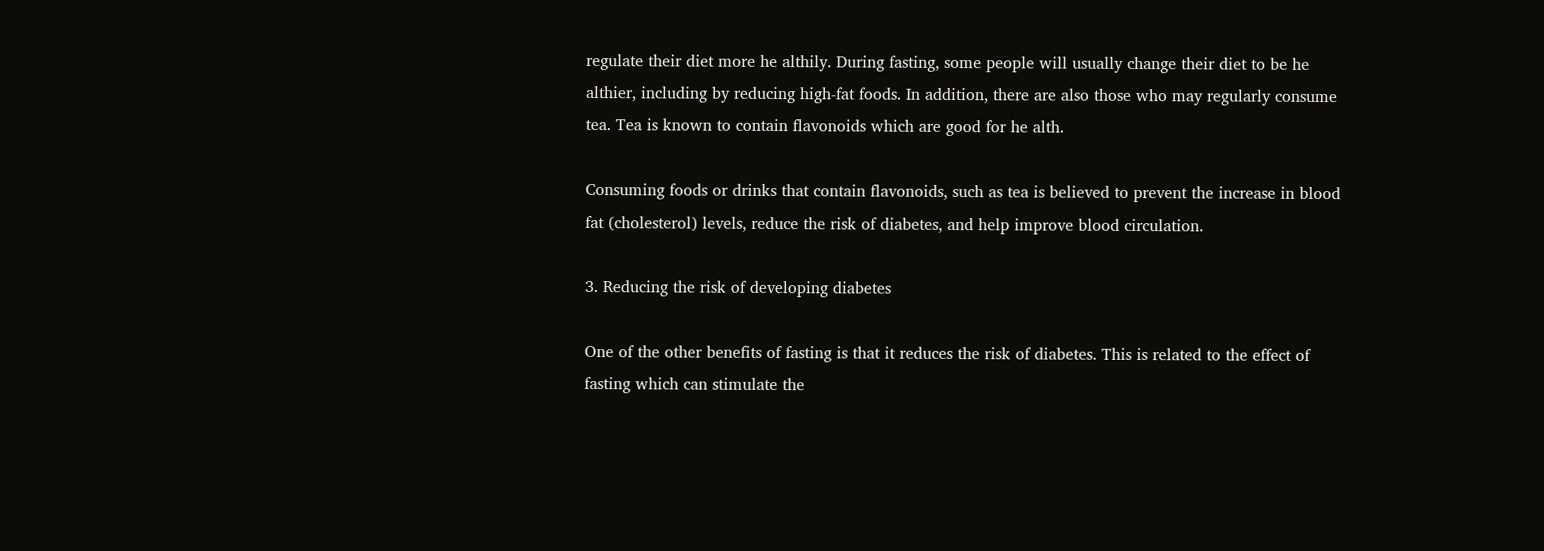regulate their diet more he althily. During fasting, some people will usually change their diet to be he althier, including by reducing high-fat foods. In addition, there are also those who may regularly consume tea. Tea is known to contain flavonoids which are good for he alth.

Consuming foods or drinks that contain flavonoids, such as tea is believed to prevent the increase in blood fat (cholesterol) levels, reduce the risk of diabetes, and help improve blood circulation.

3. Reducing the risk of developing diabetes

One of the other benefits of fasting is that it reduces the risk of diabetes. This is related to the effect of fasting which can stimulate the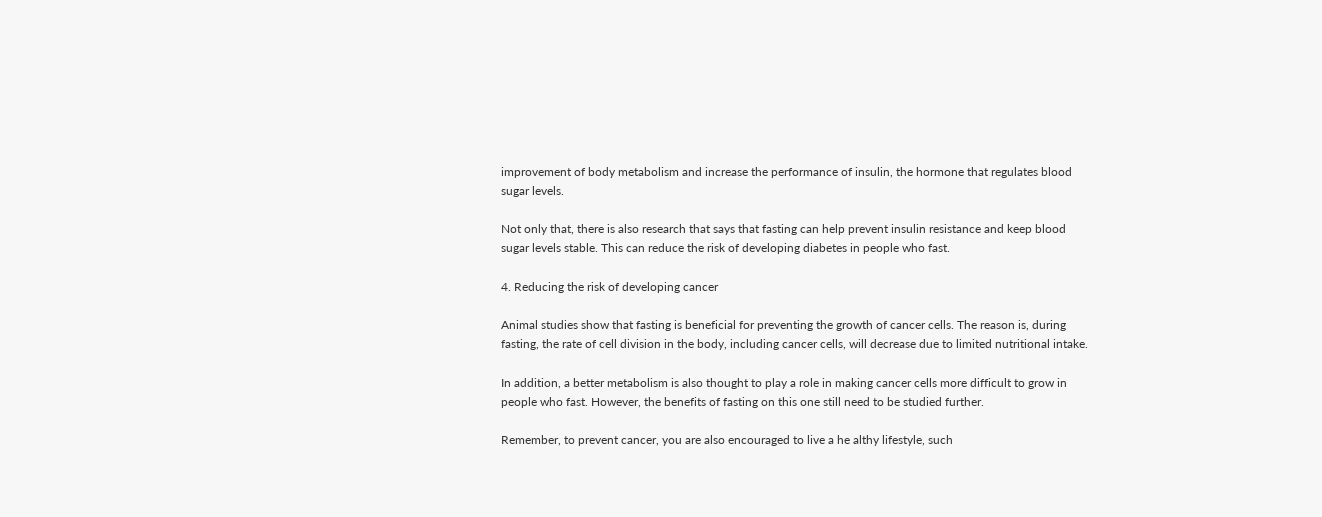improvement of body metabolism and increase the performance of insulin, the hormone that regulates blood sugar levels.

Not only that, there is also research that says that fasting can help prevent insulin resistance and keep blood sugar levels stable. This can reduce the risk of developing diabetes in people who fast.

4. Reducing the risk of developing cancer

Animal studies show that fasting is beneficial for preventing the growth of cancer cells. The reason is, during fasting, the rate of cell division in the body, including cancer cells, will decrease due to limited nutritional intake.

In addition, a better metabolism is also thought to play a role in making cancer cells more difficult to grow in people who fast. However, the benefits of fasting on this one still need to be studied further.

Remember, to prevent cancer, you are also encouraged to live a he althy lifestyle, such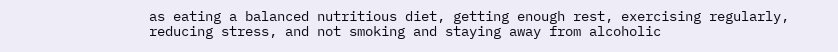as eating a balanced nutritious diet, getting enough rest, exercising regularly, reducing stress, and not smoking and staying away from alcoholic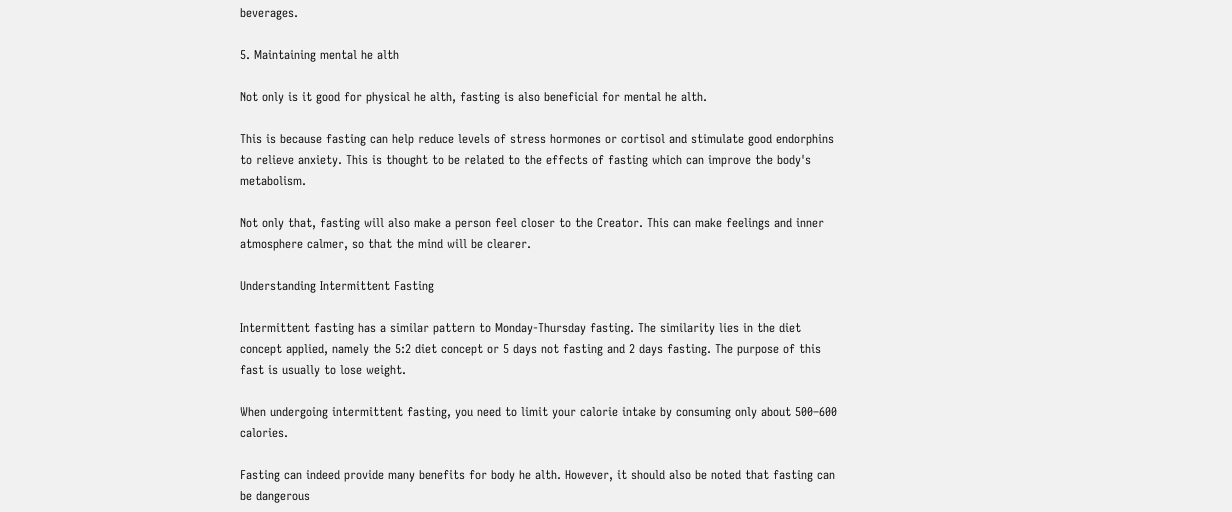beverages.

5. Maintaining mental he alth

Not only is it good for physical he alth, fasting is also beneficial for mental he alth.

This is because fasting can help reduce levels of stress hormones or cortisol and stimulate good endorphins to relieve anxiety. This is thought to be related to the effects of fasting which can improve the body's metabolism.

Not only that, fasting will also make a person feel closer to the Creator. This can make feelings and inner atmosphere calmer, so that the mind will be clearer.

Understanding Intermittent Fasting

Intermittent fasting has a similar pattern to Monday-Thursday fasting. The similarity lies in the diet concept applied, namely the 5:2 diet concept or 5 days not fasting and 2 days fasting. The purpose of this fast is usually to lose weight.

When undergoing intermittent fasting, you need to limit your calorie intake by consuming only about 500–600 calories.

Fasting can indeed provide many benefits for body he alth. However, it should also be noted that fasting can be dangerous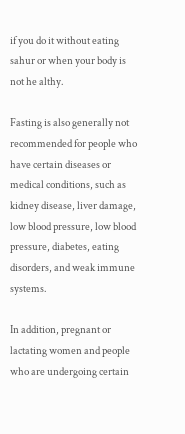if you do it without eating sahur or when your body is not he althy.

Fasting is also generally not recommended for people who have certain diseases or medical conditions, such as kidney disease, liver damage, low blood pressure, low blood pressure, diabetes, eating disorders, and weak immune systems.

In addition, pregnant or lactating women and people who are undergoing certain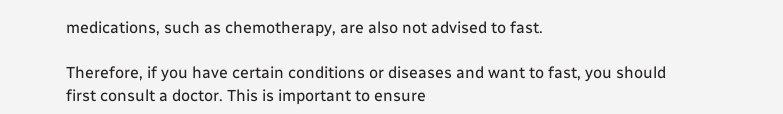medications, such as chemotherapy, are also not advised to fast.

Therefore, if you have certain conditions or diseases and want to fast, you should first consult a doctor. This is important to ensure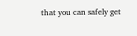that you can safely get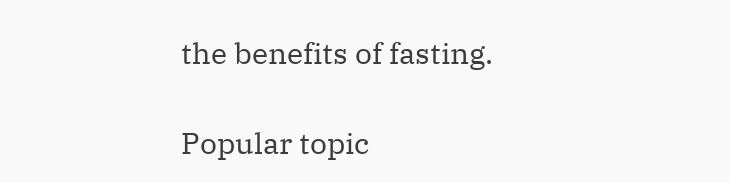the benefits of fasting.

Popular topic